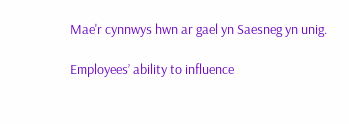Mae'r cynnwys hwn ar gael yn Saesneg yn unig.

Employees’ ability to influence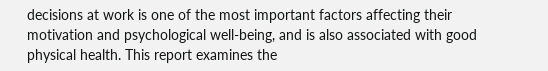decisions at work is one of the most important factors affecting their motivation and psychological well-being, and is also associated with good physical health. This report examines the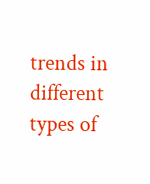trends in different types of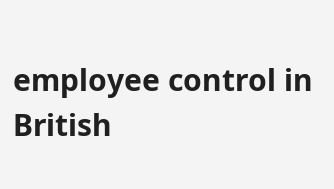employee control in British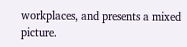workplaces, and presents a mixed picture.